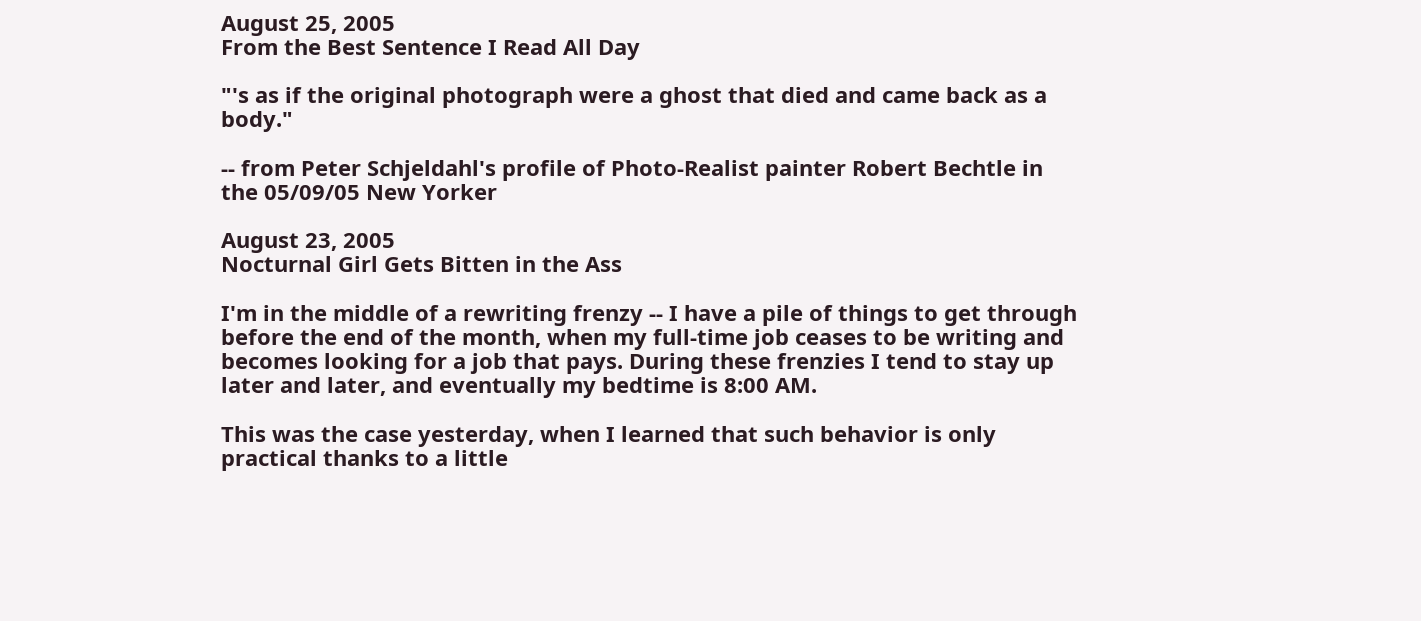August 25, 2005
From the Best Sentence I Read All Day

"'s as if the original photograph were a ghost that died and came back as a body."

-- from Peter Schjeldahl's profile of Photo-Realist painter Robert Bechtle in the 05/09/05 New Yorker

August 23, 2005
Nocturnal Girl Gets Bitten in the Ass

I'm in the middle of a rewriting frenzy -- I have a pile of things to get through before the end of the month, when my full-time job ceases to be writing and becomes looking for a job that pays. During these frenzies I tend to stay up later and later, and eventually my bedtime is 8:00 AM.

This was the case yesterday, when I learned that such behavior is only practical thanks to a little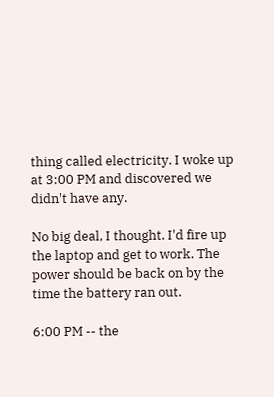thing called electricity. I woke up at 3:00 PM and discovered we didn't have any.

No big deal, I thought. I'd fire up the laptop and get to work. The power should be back on by the time the battery ran out.

6:00 PM -- the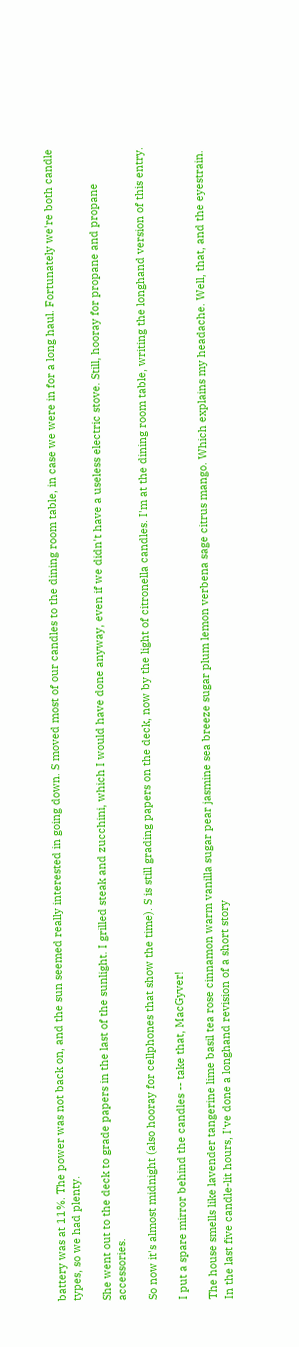battery was at 11%. The power was not back on, and the sun seemed really interested in going down. S moved most of our candles to the dining room table, in case we were in for a long haul. Fortunately we're both candle types, so we had plenty.

She went out to the deck to grade papers in the last of the sunlight. I grilled steak and zucchini, which I would have done anyway, even if we didn't have a useless electric stove. Still, hooray for propane and propane accessories.

So now it's almost midnight (also hooray for cellphones that show the time). S is still grading papers on the deck, now by the light of citronella candles. I'm at the dining room table, writing the longhand version of this entry.

I put a spare mirror behind the candles -- take that, MacGyver!

The house smells like lavender tangerine lime basil tea rose cinnamon warm vanilla sugar pear jasmine sea breeze sugar plum lemon verbena sage citrus mango. Which explains my headache. Well, that, and the eyestrain. In the last five candle-lit hours, I've done a longhand revision of a short story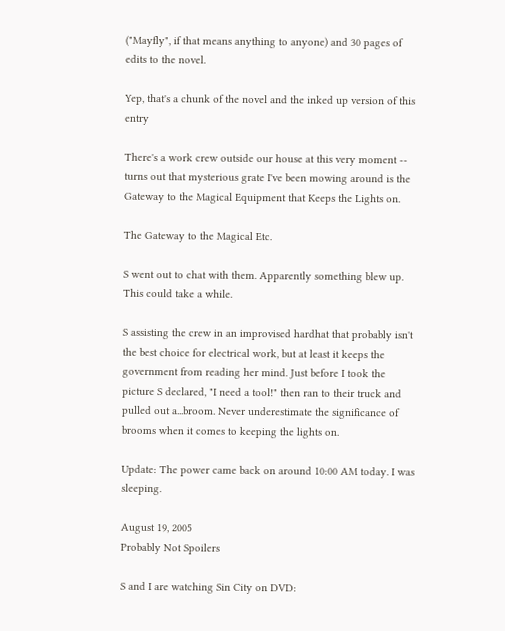("Mayfly", if that means anything to anyone) and 30 pages of edits to the novel.

Yep, that's a chunk of the novel and the inked up version of this entry

There's a work crew outside our house at this very moment -- turns out that mysterious grate I've been mowing around is the Gateway to the Magical Equipment that Keeps the Lights on.

The Gateway to the Magical Etc.

S went out to chat with them. Apparently something blew up. This could take a while.

S assisting the crew in an improvised hardhat that probably isn't the best choice for electrical work, but at least it keeps the government from reading her mind. Just before I took the picture S declared, "I need a tool!" then ran to their truck and pulled out a...broom. Never underestimate the significance of brooms when it comes to keeping the lights on.

Update: The power came back on around 10:00 AM today. I was sleeping.

August 19, 2005
Probably Not Spoilers

S and I are watching Sin City on DVD: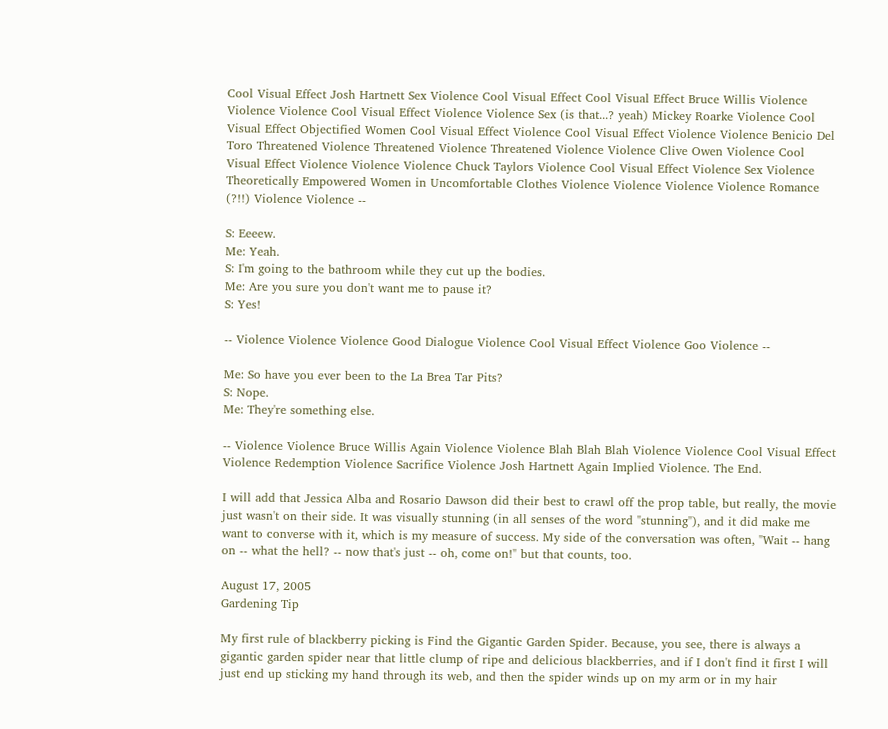Cool Visual Effect Josh Hartnett Sex Violence Cool Visual Effect Cool Visual Effect Bruce Willis Violence Violence Violence Cool Visual Effect Violence Violence Sex (is that...? yeah) Mickey Roarke Violence Cool Visual Effect Objectified Women Cool Visual Effect Violence Cool Visual Effect Violence Violence Benicio Del Toro Threatened Violence Threatened Violence Threatened Violence Violence Clive Owen Violence Cool Visual Effect Violence Violence Violence Chuck Taylors Violence Cool Visual Effect Violence Sex Violence Theoretically Empowered Women in Uncomfortable Clothes Violence Violence Violence Violence Romance (?!!) Violence Violence --

S: Eeeew.
Me: Yeah.
S: I'm going to the bathroom while they cut up the bodies.
Me: Are you sure you don't want me to pause it?
S: Yes!

-- Violence Violence Violence Good Dialogue Violence Cool Visual Effect Violence Goo Violence --

Me: So have you ever been to the La Brea Tar Pits?
S: Nope.
Me: They're something else.

-- Violence Violence Bruce Willis Again Violence Violence Blah Blah Blah Violence Violence Cool Visual Effect Violence Redemption Violence Sacrifice Violence Josh Hartnett Again Implied Violence. The End.

I will add that Jessica Alba and Rosario Dawson did their best to crawl off the prop table, but really, the movie just wasn't on their side. It was visually stunning (in all senses of the word "stunning"), and it did make me want to converse with it, which is my measure of success. My side of the conversation was often, "Wait -- hang on -- what the hell? -- now that's just -- oh, come on!" but that counts, too.

August 17, 2005
Gardening Tip

My first rule of blackberry picking is Find the Gigantic Garden Spider. Because, you see, there is always a gigantic garden spider near that little clump of ripe and delicious blackberries, and if I don't find it first I will just end up sticking my hand through its web, and then the spider winds up on my arm or in my hair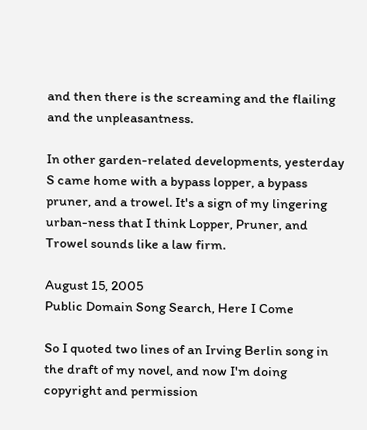and then there is the screaming and the flailing and the unpleasantness.

In other garden-related developments, yesterday S came home with a bypass lopper, a bypass pruner, and a trowel. It's a sign of my lingering urban-ness that I think Lopper, Pruner, and Trowel sounds like a law firm.

August 15, 2005
Public Domain Song Search, Here I Come

So I quoted two lines of an Irving Berlin song in the draft of my novel, and now I'm doing copyright and permission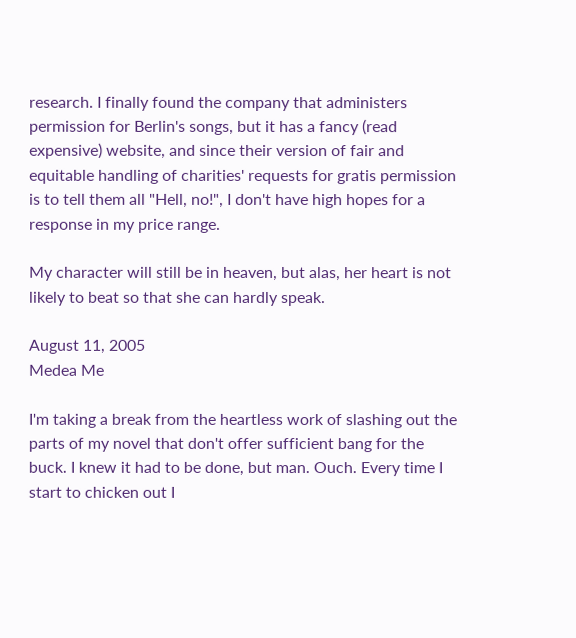research. I finally found the company that administers permission for Berlin's songs, but it has a fancy (read expensive) website, and since their version of fair and equitable handling of charities' requests for gratis permission is to tell them all "Hell, no!", I don't have high hopes for a response in my price range.

My character will still be in heaven, but alas, her heart is not likely to beat so that she can hardly speak.

August 11, 2005
Medea Me

I'm taking a break from the heartless work of slashing out the parts of my novel that don't offer sufficient bang for the buck. I knew it had to be done, but man. Ouch. Every time I start to chicken out I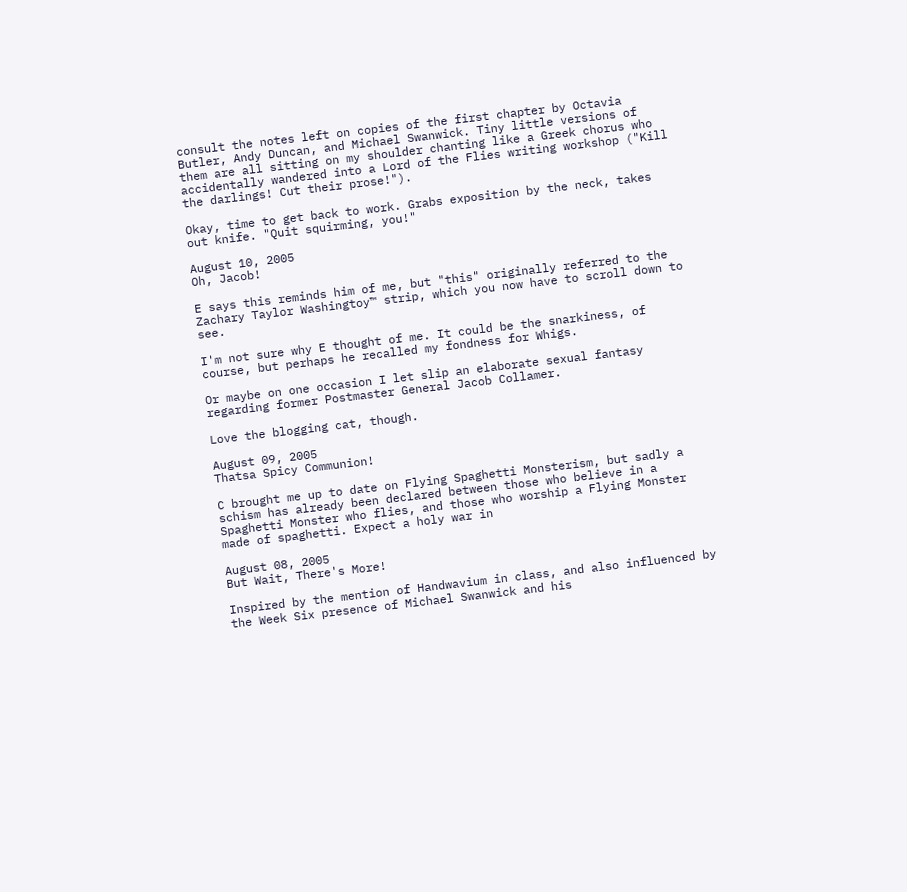consult the notes left on copies of the first chapter by Octavia Butler, Andy Duncan, and Michael Swanwick. Tiny little versions of them are all sitting on my shoulder chanting like a Greek chorus who accidentally wandered into a Lord of the Flies writing workshop ("Kill the darlings! Cut their prose!").

Okay, time to get back to work. Grabs exposition by the neck, takes out knife. "Quit squirming, you!"

August 10, 2005
Oh, Jacob!

E says this reminds him of me, but "this" originally referred to the Zachary Taylor Washingtoy™ strip, which you now have to scroll down to see.

I'm not sure why E thought of me. It could be the snarkiness, of course, but perhaps he recalled my fondness for Whigs.

Or maybe on one occasion I let slip an elaborate sexual fantasy regarding former Postmaster General Jacob Collamer.

Love the blogging cat, though.

August 09, 2005
Thatsa Spicy Communion!

C brought me up to date on Flying Spaghetti Monsterism, but sadly a schism has already been declared between those who believe in a Spaghetti Monster who flies, and those who worship a Flying Monster made of spaghetti. Expect a holy war in

August 08, 2005
But Wait, There's More!

Inspired by the mention of Handwavium in class, and also influenced by the Week Six presence of Michael Swanwick and his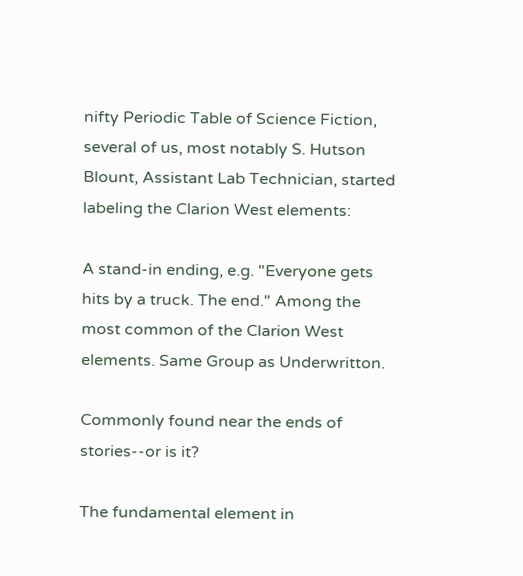nifty Periodic Table of Science Fiction, several of us, most notably S. Hutson Blount, Assistant Lab Technician, started labeling the Clarion West elements:

A stand-in ending, e.g. "Everyone gets hits by a truck. The end." Among the most common of the Clarion West elements. Same Group as Underwritton.

Commonly found near the ends of stories--or is it?

The fundamental element in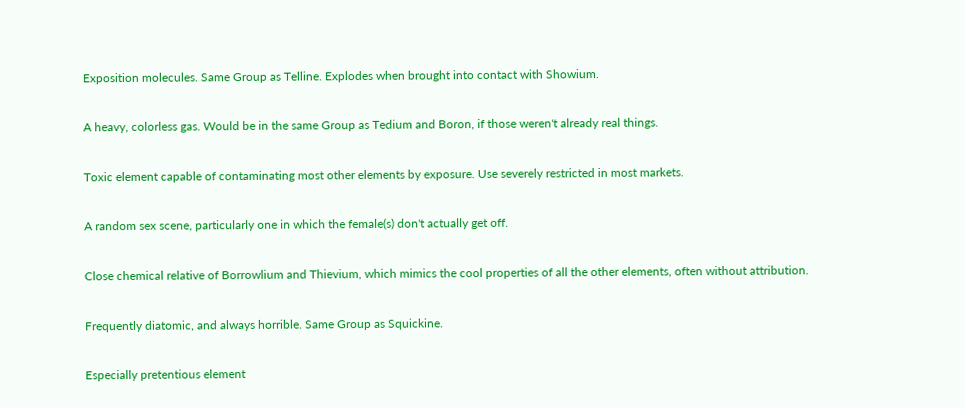Exposition molecules. Same Group as Telline. Explodes when brought into contact with Showium.

A heavy, colorless gas. Would be in the same Group as Tedium and Boron, if those weren't already real things.

Toxic element capable of contaminating most other elements by exposure. Use severely restricted in most markets.

A random sex scene, particularly one in which the female(s) don't actually get off.

Close chemical relative of Borrowlium and Thievium, which mimics the cool properties of all the other elements, often without attribution.

Frequently diatomic, and always horrible. Same Group as Squickine.

Especially pretentious element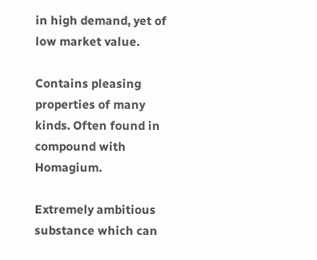in high demand, yet of low market value.

Contains pleasing properties of many kinds. Often found in compound with Homagium.

Extremely ambitious substance which can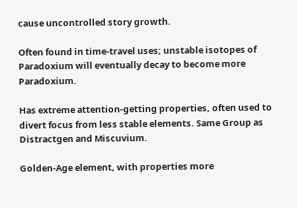cause uncontrolled story growth.

Often found in time-travel uses; unstable isotopes of Paradoxium will eventually decay to become more Paradoxium.

Has extreme attention-getting properties, often used to divert focus from less stable elements. Same Group as Distractgen and Miscuvium.

Golden-Age element, with properties more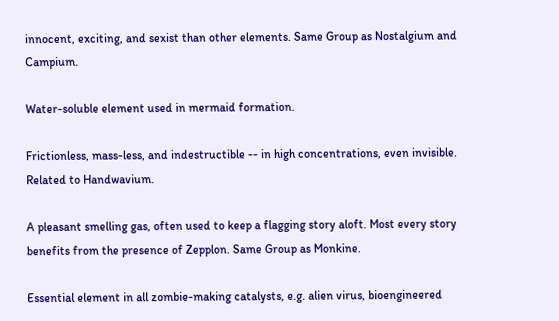innocent, exciting, and sexist than other elements. Same Group as Nostalgium and Campium.

Water-soluble element used in mermaid formation.

Frictionless, mass-less, and indestructible -- in high concentrations, even invisible. Related to Handwavium.

A pleasant smelling gas, often used to keep a flagging story aloft. Most every story benefits from the presence of Zepplon. Same Group as Monkine.

Essential element in all zombie-making catalysts, e.g. alien virus, bioengineered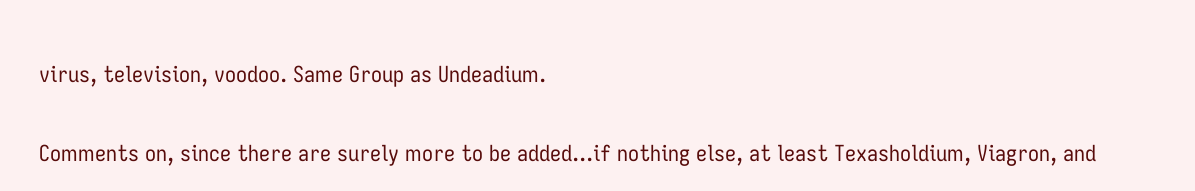virus, television, voodoo. Same Group as Undeadium.

Comments on, since there are surely more to be added...if nothing else, at least Texasholdium, Viagron, and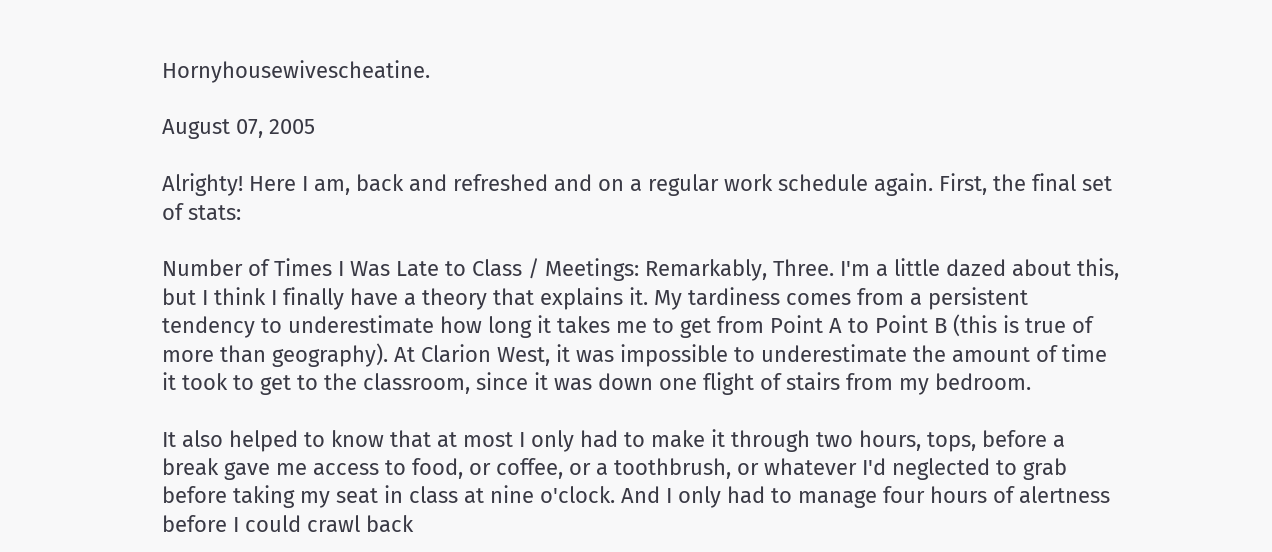Hornyhousewivescheatine.

August 07, 2005

Alrighty! Here I am, back and refreshed and on a regular work schedule again. First, the final set of stats:

Number of Times I Was Late to Class / Meetings: Remarkably, Three. I'm a little dazed about this, but I think I finally have a theory that explains it. My tardiness comes from a persistent tendency to underestimate how long it takes me to get from Point A to Point B (this is true of more than geography). At Clarion West, it was impossible to underestimate the amount of time it took to get to the classroom, since it was down one flight of stairs from my bedroom.

It also helped to know that at most I only had to make it through two hours, tops, before a break gave me access to food, or coffee, or a toothbrush, or whatever I'd neglected to grab before taking my seat in class at nine o'clock. And I only had to manage four hours of alertness before I could crawl back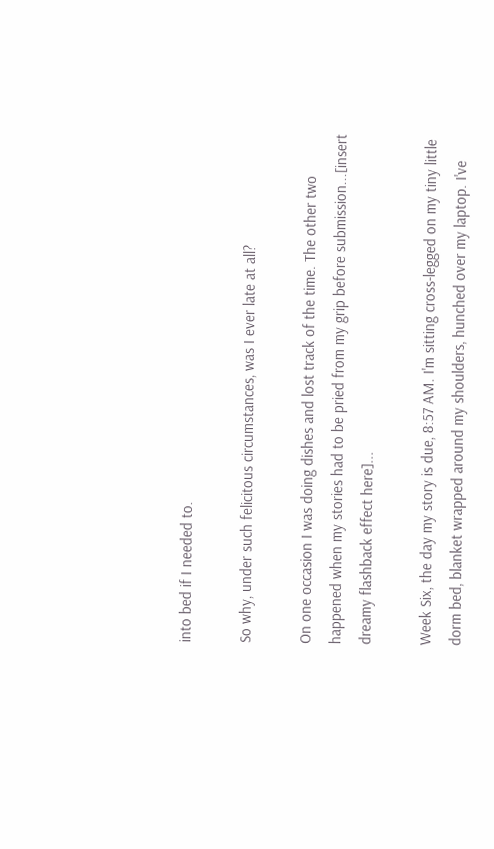into bed if I needed to.

So why, under such felicitous circumstances, was I ever late at all?

On one occasion I was doing dishes and lost track of the time. The other two happened when my stories had to be pried from my grip before submission...[insert dreamy flashback effect here]...

Week Six, the day my story is due, 8:57 AM. I'm sitting cross-legged on my tiny little dorm bed, blanket wrapped around my shoulders, hunched over my laptop. I've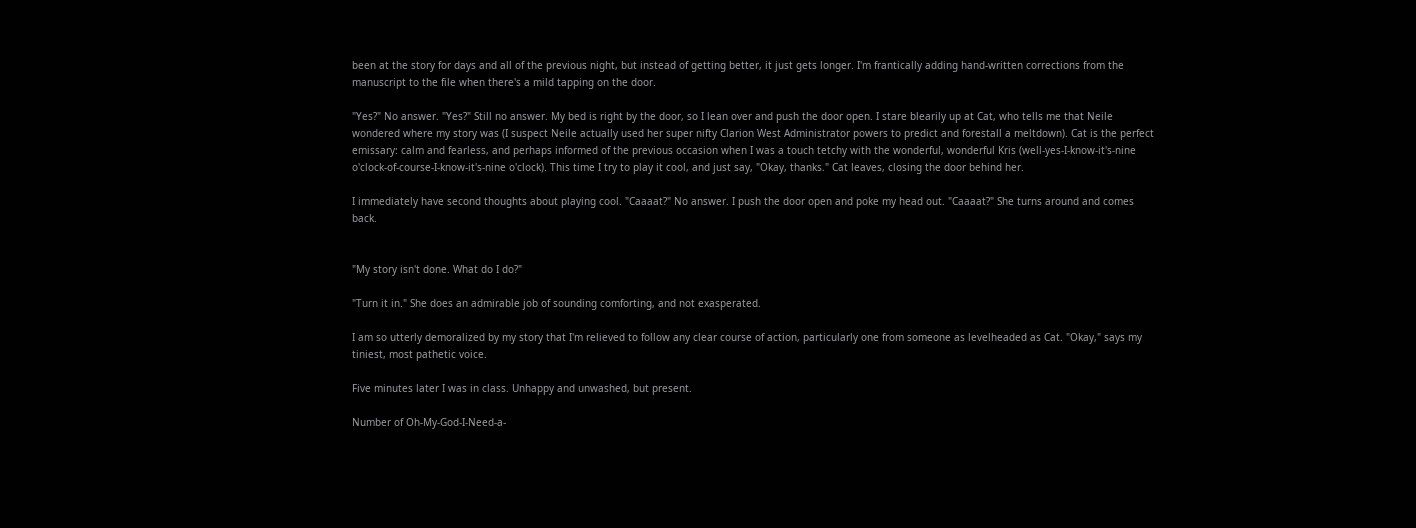been at the story for days and all of the previous night, but instead of getting better, it just gets longer. I'm frantically adding hand-written corrections from the manuscript to the file when there's a mild tapping on the door.

"Yes?" No answer. "Yes?" Still no answer. My bed is right by the door, so I lean over and push the door open. I stare blearily up at Cat, who tells me that Neile wondered where my story was (I suspect Neile actually used her super nifty Clarion West Administrator powers to predict and forestall a meltdown). Cat is the perfect emissary: calm and fearless, and perhaps informed of the previous occasion when I was a touch tetchy with the wonderful, wonderful Kris (well-yes-I-know-it's-nine o'clock-of-course-I-know-it's-nine o'clock). This time I try to play it cool, and just say, "Okay, thanks." Cat leaves, closing the door behind her.

I immediately have second thoughts about playing cool. "Caaaat?" No answer. I push the door open and poke my head out. "Caaaat?" She turns around and comes back.


"My story isn't done. What do I do?"

"Turn it in." She does an admirable job of sounding comforting, and not exasperated.

I am so utterly demoralized by my story that I'm relieved to follow any clear course of action, particularly one from someone as levelheaded as Cat. "Okay," says my tiniest, most pathetic voice.

Five minutes later I was in class. Unhappy and unwashed, but present.

Number of Oh-My-God-I-Need-a-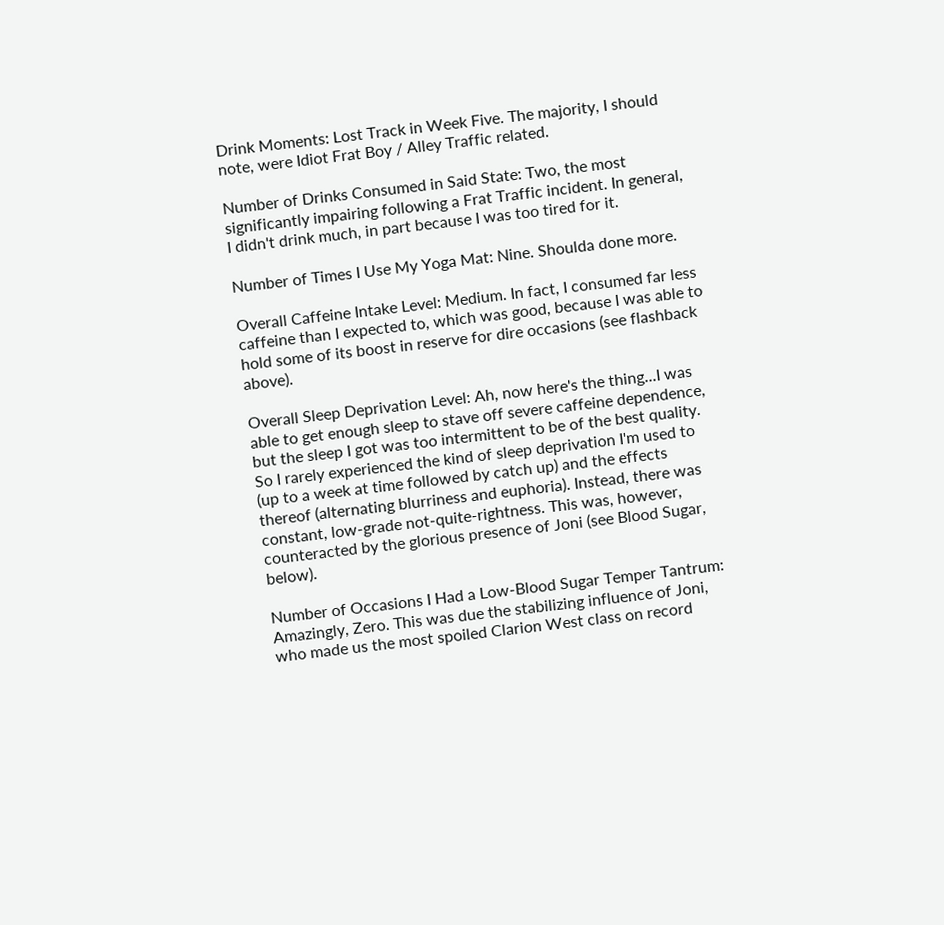Drink Moments: Lost Track in Week Five. The majority, I should note, were Idiot Frat Boy / Alley Traffic related.

Number of Drinks Consumed in Said State: Two, the most significantly impairing following a Frat Traffic incident. In general, I didn't drink much, in part because I was too tired for it.

Number of Times I Use My Yoga Mat: Nine. Shoulda done more.

Overall Caffeine Intake Level: Medium. In fact, I consumed far less caffeine than I expected to, which was good, because I was able to hold some of its boost in reserve for dire occasions (see flashback above).

Overall Sleep Deprivation Level: Ah, now here's the thing...I was able to get enough sleep to stave off severe caffeine dependence, but the sleep I got was too intermittent to be of the best quality. So I rarely experienced the kind of sleep deprivation I'm used to (up to a week at time followed by catch up) and the effects thereof (alternating blurriness and euphoria). Instead, there was constant, low-grade not-quite-rightness. This was, however, counteracted by the glorious presence of Joni (see Blood Sugar, below).

Number of Occasions I Had a Low-Blood Sugar Temper Tantrum: Amazingly, Zero. This was due the stabilizing influence of Joni, who made us the most spoiled Clarion West class on record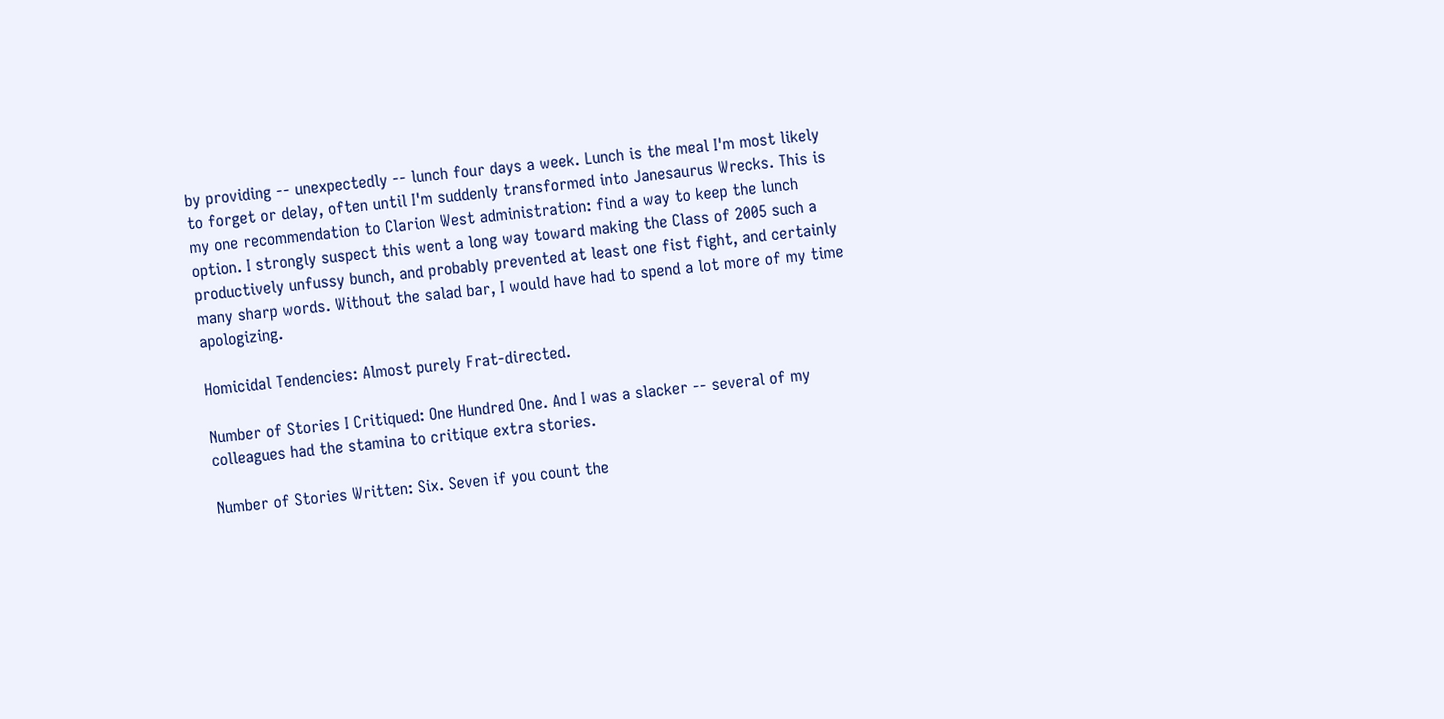by providing -- unexpectedly -- lunch four days a week. Lunch is the meal I'm most likely to forget or delay, often until I'm suddenly transformed into Janesaurus Wrecks. This is my one recommendation to Clarion West administration: find a way to keep the lunch option. I strongly suspect this went a long way toward making the Class of 2005 such a productively unfussy bunch, and probably prevented at least one fist fight, and certainly many sharp words. Without the salad bar, I would have had to spend a lot more of my time apologizing.

Homicidal Tendencies: Almost purely Frat-directed.

Number of Stories I Critiqued: One Hundred One. And I was a slacker -- several of my colleagues had the stamina to critique extra stories.

Number of Stories Written: Six. Seven if you count the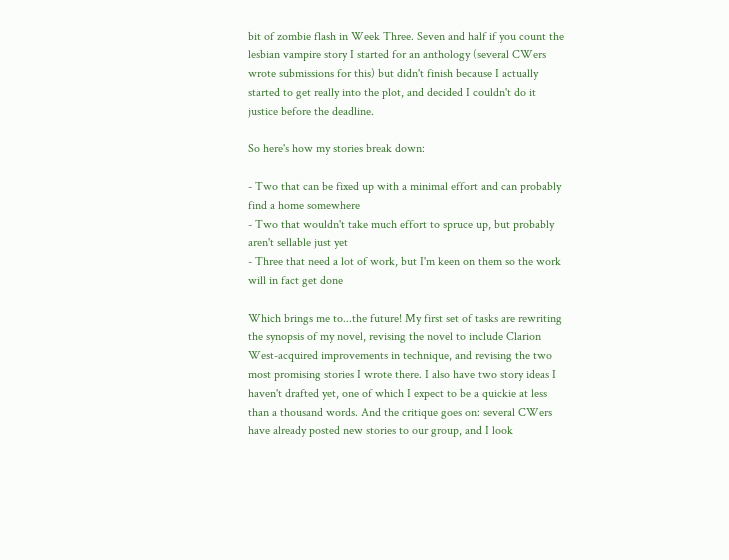bit of zombie flash in Week Three. Seven and half if you count the lesbian vampire story I started for an anthology (several CWers wrote submissions for this) but didn't finish because I actually started to get really into the plot, and decided I couldn't do it justice before the deadline.

So here's how my stories break down:

- Two that can be fixed up with a minimal effort and can probably find a home somewhere
- Two that wouldn't take much effort to spruce up, but probably aren't sellable just yet
- Three that need a lot of work, but I'm keen on them so the work will in fact get done

Which brings me to...the future! My first set of tasks are rewriting the synopsis of my novel, revising the novel to include Clarion West-acquired improvements in technique, and revising the two most promising stories I wrote there. I also have two story ideas I haven't drafted yet, one of which I expect to be a quickie at less than a thousand words. And the critique goes on: several CWers have already posted new stories to our group, and I look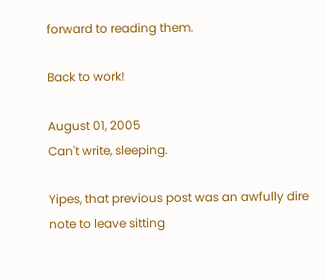forward to reading them.

Back to work!

August 01, 2005
Can't write, sleeping.

Yipes, that previous post was an awfully dire note to leave sitting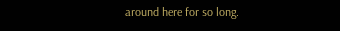around here for so long.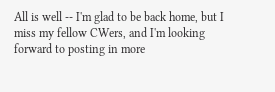All is well -- I'm glad to be back home, but I miss my fellow CWers, and I'm looking forward to posting in more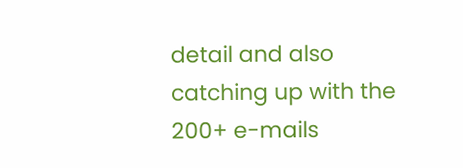detail and also catching up with the 200+ e-mails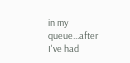in my queue...after I've had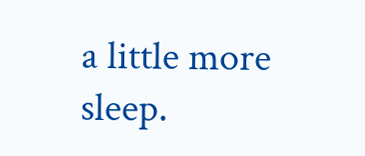a little more sleep.